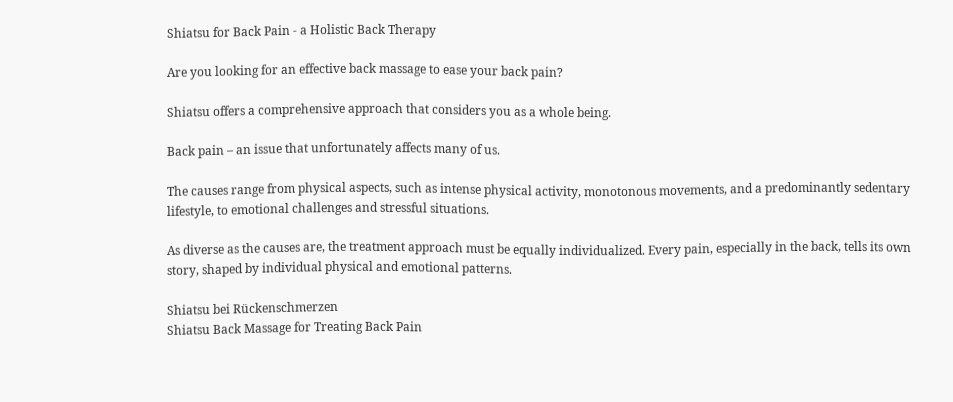Shiatsu for Back Pain - a Holistic Back Therapy

Are you looking for an effective back massage to ease your back pain?

Shiatsu offers a comprehensive approach that considers you as a whole being.

Back pain – an issue that unfortunately affects many of us.

The causes range from physical aspects, such as intense physical activity, monotonous movements, and a predominantly sedentary lifestyle, to emotional challenges and stressful situations.

As diverse as the causes are, the treatment approach must be equally individualized. Every pain, especially in the back, tells its own story, shaped by individual physical and emotional patterns.

Shiatsu bei Rückenschmerzen
Shiatsu Back Massage for Treating Back Pain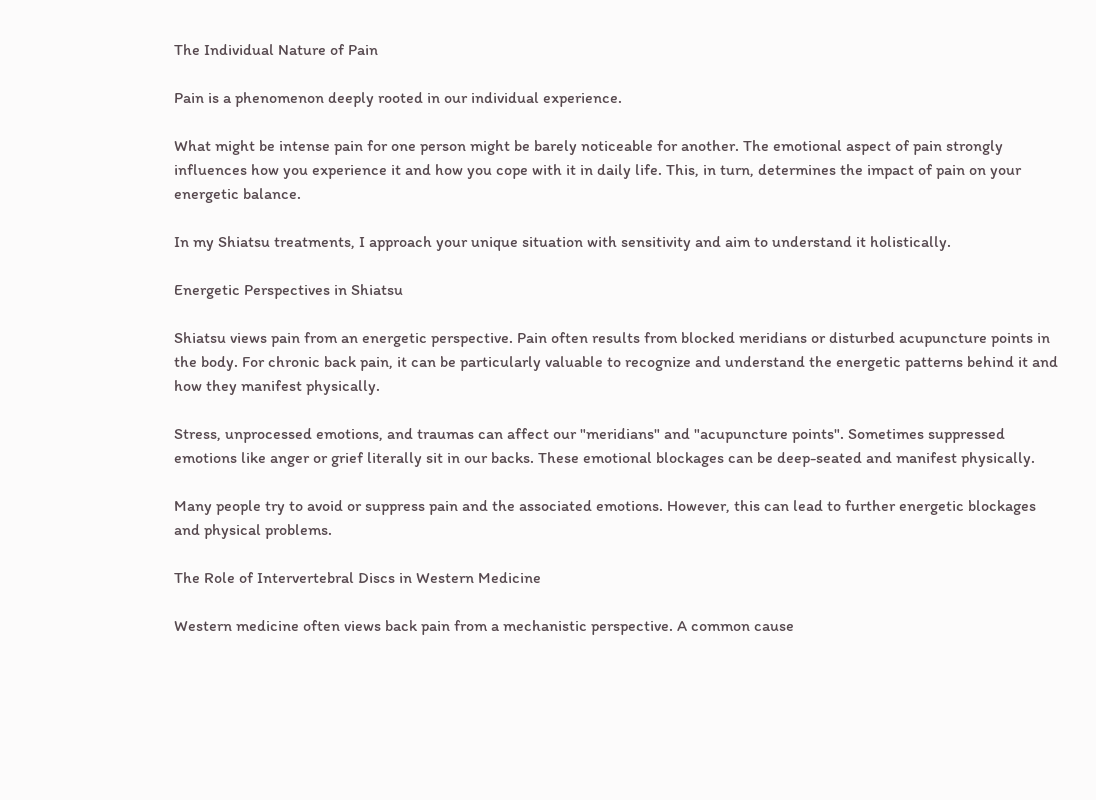The Individual Nature of Pain

Pain is a phenomenon deeply rooted in our individual experience.

What might be intense pain for one person might be barely noticeable for another. The emotional aspect of pain strongly influences how you experience it and how you cope with it in daily life. This, in turn, determines the impact of pain on your energetic balance.

In my Shiatsu treatments, I approach your unique situation with sensitivity and aim to understand it holistically.

Energetic Perspectives in Shiatsu

Shiatsu views pain from an energetic perspective. Pain often results from blocked meridians or disturbed acupuncture points in the body. For chronic back pain, it can be particularly valuable to recognize and understand the energetic patterns behind it and how they manifest physically.

Stress, unprocessed emotions, and traumas can affect our "meridians" and "acupuncture points". Sometimes suppressed emotions like anger or grief literally sit in our backs. These emotional blockages can be deep-seated and manifest physically.

Many people try to avoid or suppress pain and the associated emotions. However, this can lead to further energetic blockages and physical problems.

The Role of Intervertebral Discs in Western Medicine

Western medicine often views back pain from a mechanistic perspective. A common cause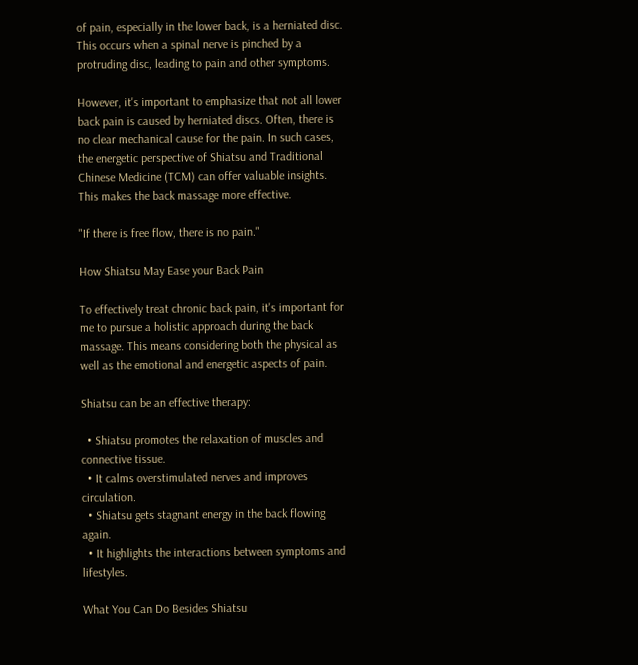of pain, especially in the lower back, is a herniated disc. This occurs when a spinal nerve is pinched by a protruding disc, leading to pain and other symptoms.

However, it's important to emphasize that not all lower back pain is caused by herniated discs. Often, there is no clear mechanical cause for the pain. In such cases, the energetic perspective of Shiatsu and Traditional Chinese Medicine (TCM) can offer valuable insights. This makes the back massage more effective.

"If there is free flow, there is no pain."

How Shiatsu May Ease your Back Pain

To effectively treat chronic back pain, it's important for me to pursue a holistic approach during the back massage. This means considering both the physical as well as the emotional and energetic aspects of pain.

Shiatsu can be an effective therapy:

  • Shiatsu promotes the relaxation of muscles and connective tissue.
  • It calms overstimulated nerves and improves circulation.
  • Shiatsu gets stagnant energy in the back flowing again.
  • It highlights the interactions between symptoms and lifestyles.

What You Can Do Besides Shiatsu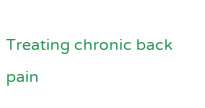Treating chronic back pain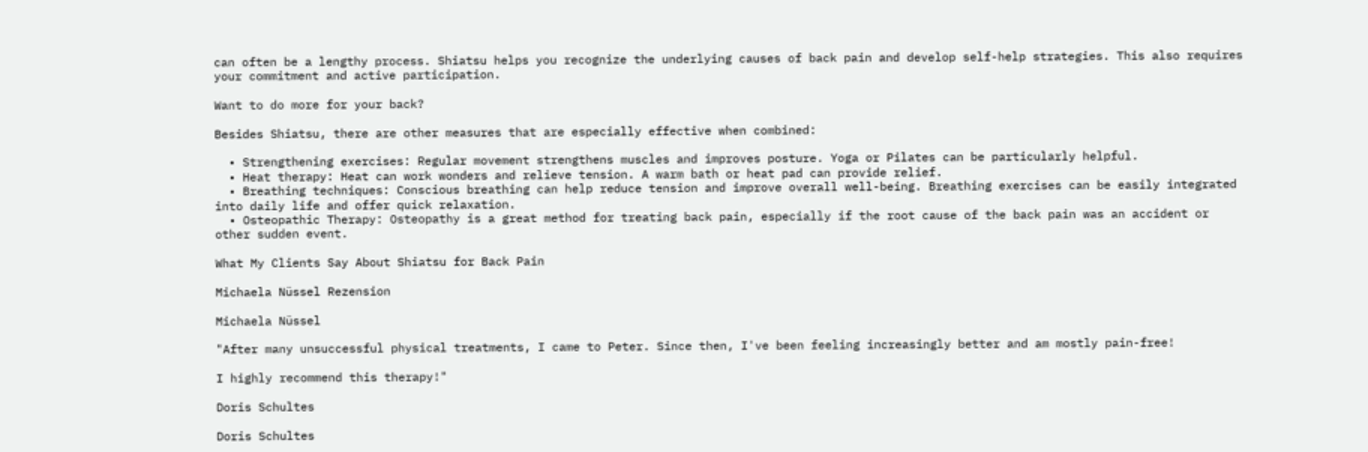can often be a lengthy process. Shiatsu helps you recognize the underlying causes of back pain and develop self-help strategies. This also requires your commitment and active participation.

Want to do more for your back?

Besides Shiatsu, there are other measures that are especially effective when combined:

  • Strengthening exercises: Regular movement strengthens muscles and improves posture. Yoga or Pilates can be particularly helpful.
  • Heat therapy: Heat can work wonders and relieve tension. A warm bath or heat pad can provide relief.
  • Breathing techniques: Conscious breathing can help reduce tension and improve overall well-being. Breathing exercises can be easily integrated into daily life and offer quick relaxation.
  • Osteopathic Therapy: Osteopathy is a great method for treating back pain, especially if the root cause of the back pain was an accident or other sudden event.

What My Clients Say About Shiatsu for Back Pain

Michaela Nüssel Rezension

Michaela Nüssel

"After many unsuccessful physical treatments, I came to Peter. Since then, I've been feeling increasingly better and am mostly pain-free!

I highly recommend this therapy!"

Doris Schultes

Doris Schultes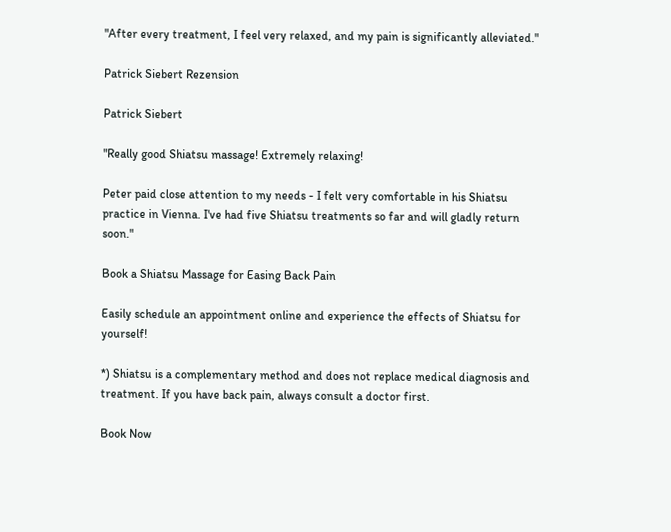"After every treatment, I feel very relaxed, and my pain is significantly alleviated."

Patrick Siebert Rezension

Patrick Siebert

"Really good Shiatsu massage! Extremely relaxing!

Peter paid close attention to my needs - I felt very comfortable in his Shiatsu practice in Vienna. I've had five Shiatsu treatments so far and will gladly return soon."

Book a Shiatsu Massage for Easing Back Pain

Easily schedule an appointment online and experience the effects of Shiatsu for yourself!

*) Shiatsu is a complementary method and does not replace medical diagnosis and treatment. If you have back pain, always consult a doctor first.

Book Now